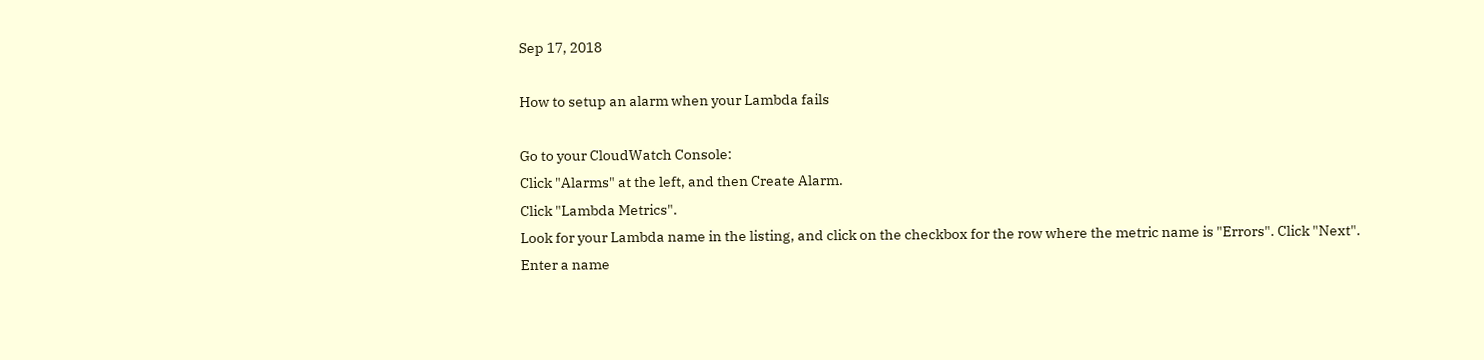Sep 17, 2018

How to setup an alarm when your Lambda fails

Go to your CloudWatch Console:
Click "Alarms" at the left, and then Create Alarm.
Click "Lambda Metrics".
Look for your Lambda name in the listing, and click on the checkbox for the row where the metric name is "Errors". Click "Next".
Enter a name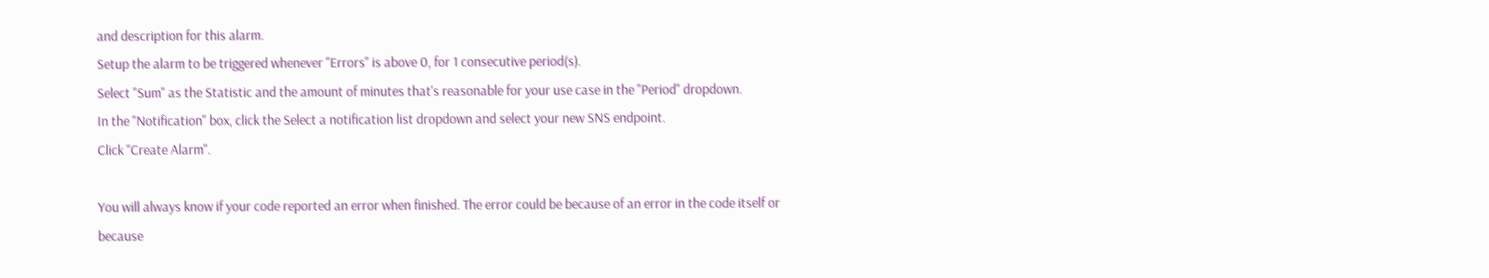and description for this alarm.
Setup the alarm to be triggered whenever "Errors" is above 0, for 1 consecutive period(s).
Select "Sum" as the Statistic and the amount of minutes that's reasonable for your use case in the "Period" dropdown.
In the "Notification" box, click the Select a notification list dropdown and select your new SNS endpoint.
Click "Create Alarm".

You will always know if your code reported an error when finished. The error could be because of an error in the code itself or because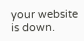your website is down.